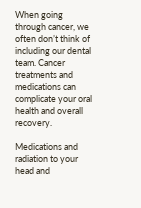When going through cancer, we often don’t think of including our dental team. Cancer treatments and medications can complicate your oral health and overall recovery.

Medications and radiation to your head and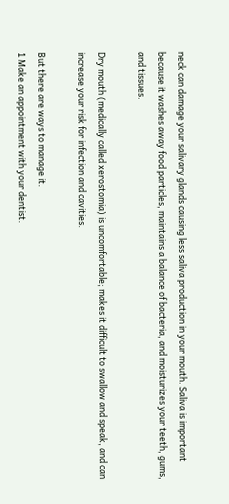neck can damage your salivary glands causing less saliva production in your mouth. Saliva is important because it washes away food particles, maintains a balance of bacteria, and moisturizes your teeth, gums, and tissues.

Dry mouth (medically called xerostomia) is uncomfortable; makes it difficult to swallow and speak, and can increase your risk for infection and cavities.

But there are ways to manage it.
1 Make an appointment with your dentist.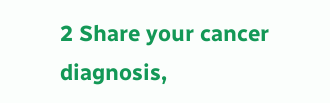2 Share your cancer diagnosis,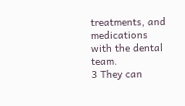treatments, and medications with the dental team.
3 They can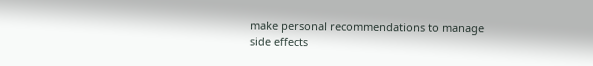make personal recommendations to manage side effects